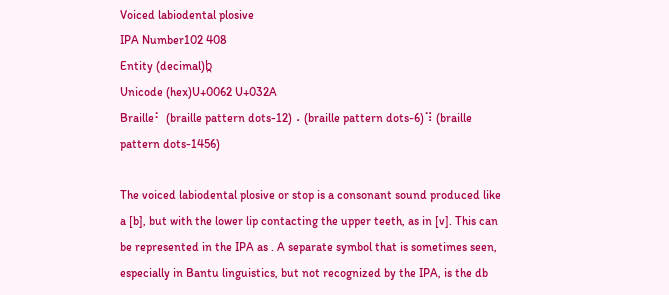Voiced labiodental plosive
IPA Number102 408
Entity (decimal)b̪
Unicode (hex)U+0062 U+032A
Braille⠃ (braille pattern dots-12)⠠ (braille pattern dots-6)⠹ (braille pattern dots-1456)

The voiced labiodental plosive or stop is a consonant sound produced like a [b], but with the lower lip contacting the upper teeth, as in [v]. This can be represented in the IPA as . A separate symbol that is sometimes seen, especially in Bantu linguistics, but not recognized by the IPA, is the db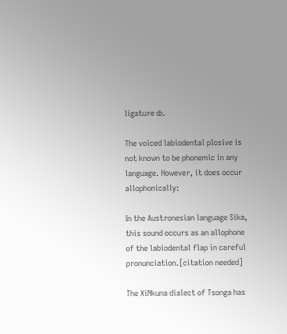ligature ȸ.

The voiced labiodental plosive is not known to be phonemic in any language. However, it does occur allophonically:

In the Austronesian language Sika, this sound occurs as an allophone of the labiodental flap in careful pronunciation.[citation needed]

The XiNkuna dialect of Tsonga has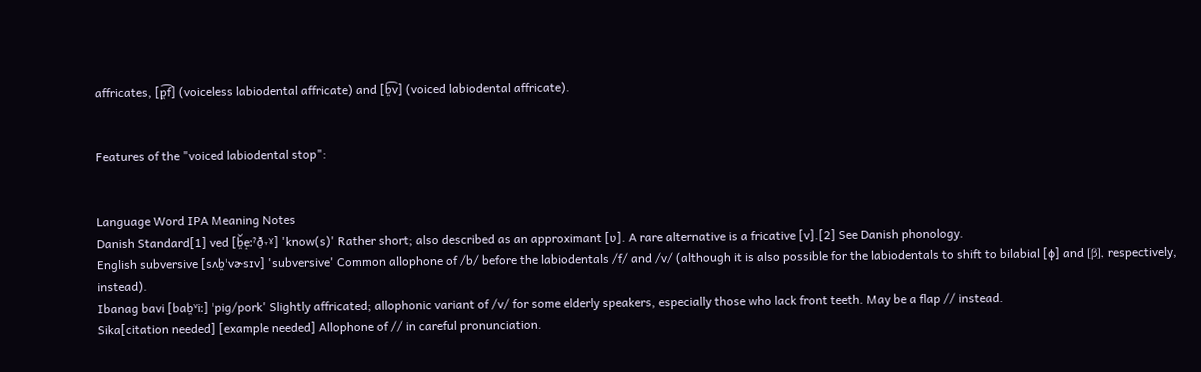affricates, [p̪͡f] (voiceless labiodental affricate) and [b̪͡v] (voiced labiodental affricate).


Features of the "voiced labiodental stop":


Language Word IPA Meaning Notes
Danish Standard[1] ved [b̪̆e̝ːˀð̠˕ˠ] 'know(s)' Rather short; also described as an approximant [ʋ]. A rare alternative is a fricative [v].[2] See Danish phonology.
English subversive [sʌb̪ˈvɚsɪv] 'subversive' Common allophone of /b/ before the labiodentals /f/ and /v/ (although it is also possible for the labiodentals to shift to bilabial [ɸ] and [β], respectively, instead).
Ibanag bavi [bab̪ᵛiː] ˈpig/pork' Slightly affricated; allophonic variant of /v/ for some elderly speakers, especially those who lack front teeth. May be a flap // instead.
Sika[citation needed] [example needed] Allophone of // in careful pronunciation.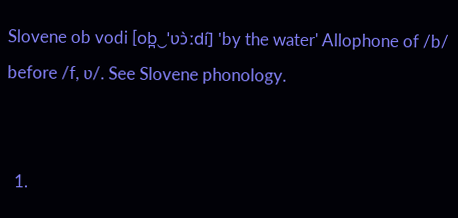Slovene ob vodi [ob̪‿ˈʋɔ̀ːdí] 'by the water' Allophone of /b/ before /f, ʋ/. See Slovene phonology.


  1.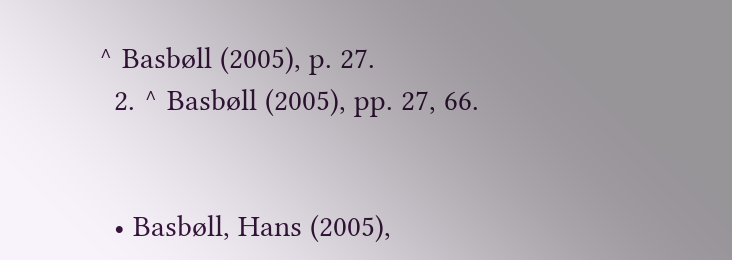^ Basbøll (2005), p. 27.
  2. ^ Basbøll (2005), pp. 27, 66.


  • Basbøll, Hans (2005),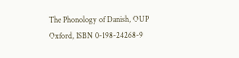The Phonology of Danish, OUP Oxford, ISBN 0-198-24268-9